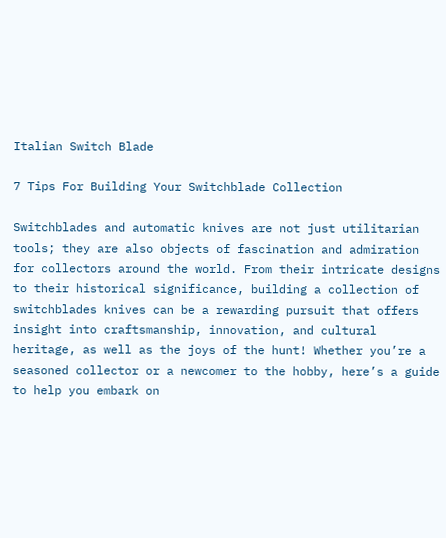Italian Switch Blade

7 Tips For Building Your Switchblade Collection

Switchblades and automatic knives are not just utilitarian tools; they are also objects of fascination and admiration for collectors around the world. From their intricate designs to their historical significance, building a collection of switchblades knives can be a rewarding pursuit that offers insight into craftsmanship, innovation, and cultural heritage, as well as the joys of the hunt! Whether you’re a seasoned collector or a newcomer to the hobby, here’s a guide to help you embark on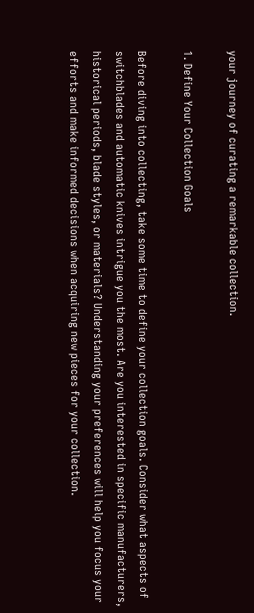your journey of curating a remarkable collection.

1. Define Your Collection Goals

Before diving into collecting, take some time to define your collection goals. Consider what aspects of switchblades and automatic knives intrigue you the most. Are you interested in specific manufacturers, historical periods, blade styles, or materials? Understanding your preferences will help you focus your efforts and make informed decisions when acquiring new pieces for your collection.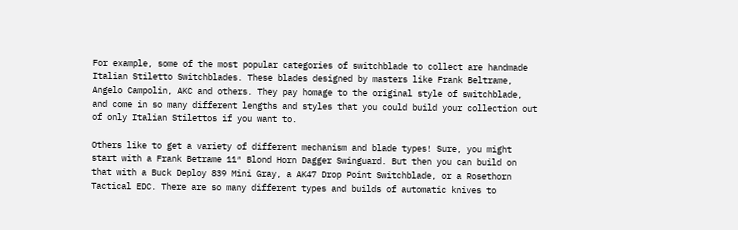For example, some of the most popular categories of switchblade to collect are handmade Italian Stiletto Switchblades. These blades designed by masters like Frank Beltrame, Angelo Campolin, AKC and others. They pay homage to the original style of switchblade, and come in so many different lengths and styles that you could build your collection out of only Italian Stilettos if you want to.

Others like to get a variety of different mechanism and blade types! Sure, you might start with a Frank Betrame 11″ Blond Horn Dagger Swinguard. But then you can build on that with a Buck Deploy 839 Mini Gray, a AK47 Drop Point Switchblade, or a Rosethorn Tactical EDC. There are so many different types and builds of automatic knives to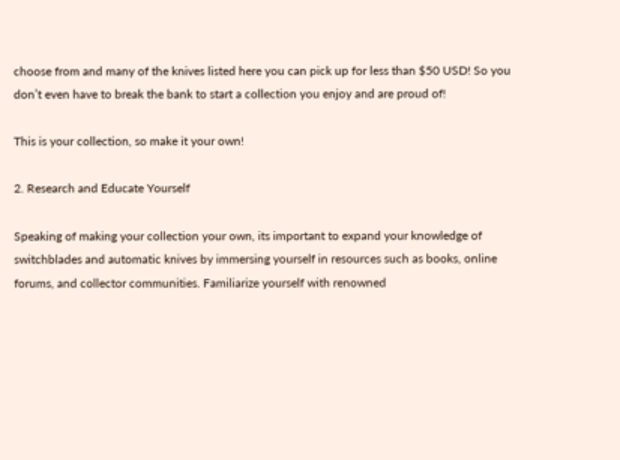choose from and many of the knives listed here you can pick up for less than $50 USD! So you don’t even have to break the bank to start a collection you enjoy and are proud of!

This is your collection, so make it your own!

2. Research and Educate Yourself

Speaking of making your collection your own, its important to expand your knowledge of switchblades and automatic knives by immersing yourself in resources such as books, online forums, and collector communities. Familiarize yourself with renowned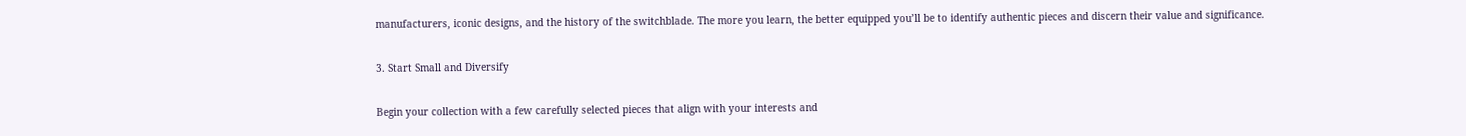manufacturers, iconic designs, and the history of the switchblade. The more you learn, the better equipped you’ll be to identify authentic pieces and discern their value and significance.

3. Start Small and Diversify

Begin your collection with a few carefully selected pieces that align with your interests and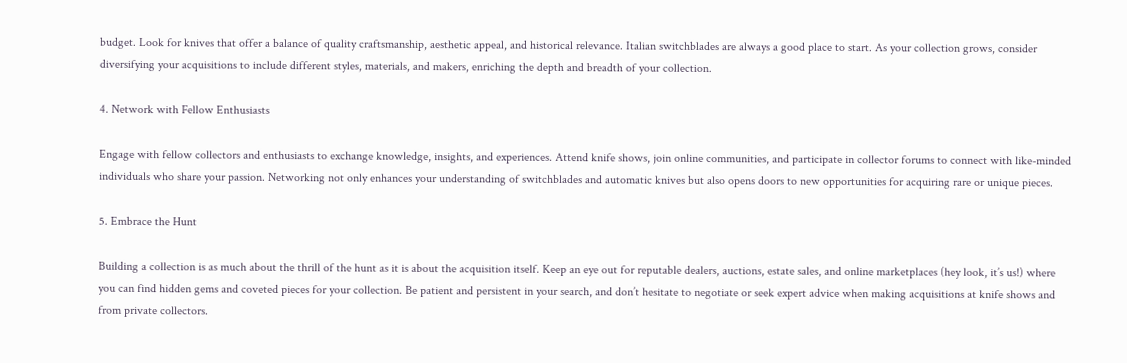budget. Look for knives that offer a balance of quality craftsmanship, aesthetic appeal, and historical relevance. Italian switchblades are always a good place to start. As your collection grows, consider diversifying your acquisitions to include different styles, materials, and makers, enriching the depth and breadth of your collection.

4. Network with Fellow Enthusiasts

Engage with fellow collectors and enthusiasts to exchange knowledge, insights, and experiences. Attend knife shows, join online communities, and participate in collector forums to connect with like-minded individuals who share your passion. Networking not only enhances your understanding of switchblades and automatic knives but also opens doors to new opportunities for acquiring rare or unique pieces.

5. Embrace the Hunt

Building a collection is as much about the thrill of the hunt as it is about the acquisition itself. Keep an eye out for reputable dealers, auctions, estate sales, and online marketplaces (hey look, it’s us!) where you can find hidden gems and coveted pieces for your collection. Be patient and persistent in your search, and don’t hesitate to negotiate or seek expert advice when making acquisitions at knife shows and from private collectors.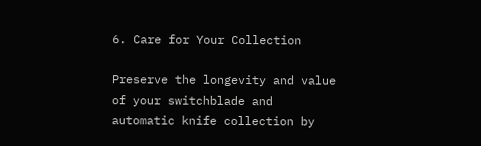6. Care for Your Collection

Preserve the longevity and value of your switchblade and automatic knife collection by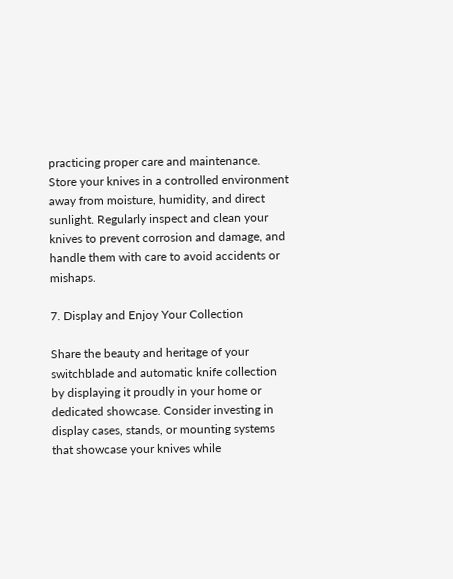practicing proper care and maintenance. Store your knives in a controlled environment away from moisture, humidity, and direct sunlight. Regularly inspect and clean your knives to prevent corrosion and damage, and handle them with care to avoid accidents or mishaps.

7. Display and Enjoy Your Collection

Share the beauty and heritage of your switchblade and automatic knife collection by displaying it proudly in your home or dedicated showcase. Consider investing in display cases, stands, or mounting systems that showcase your knives while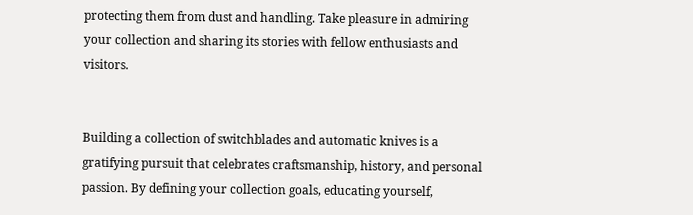protecting them from dust and handling. Take pleasure in admiring your collection and sharing its stories with fellow enthusiasts and visitors.


Building a collection of switchblades and automatic knives is a gratifying pursuit that celebrates craftsmanship, history, and personal passion. By defining your collection goals, educating yourself,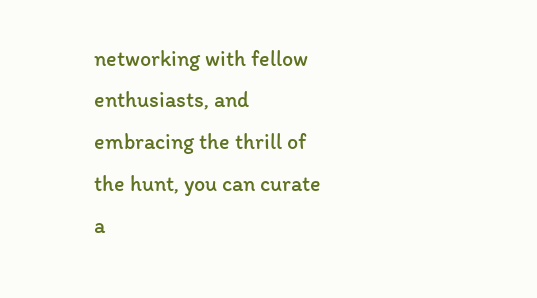networking with fellow enthusiasts, and embracing the thrill of the hunt, you can curate a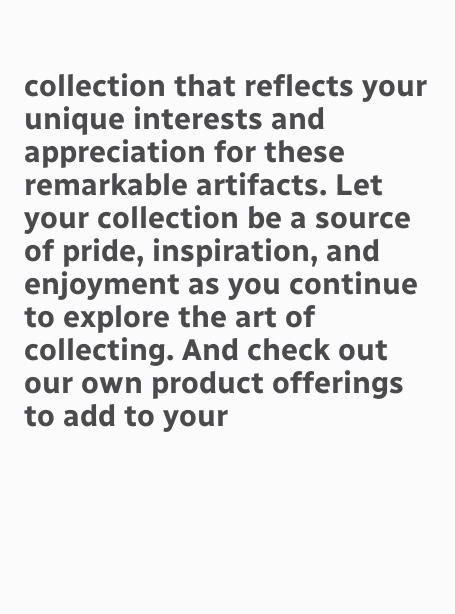collection that reflects your unique interests and appreciation for these remarkable artifacts. Let your collection be a source of pride, inspiration, and enjoyment as you continue to explore the art of collecting. And check out our own product offerings to add to your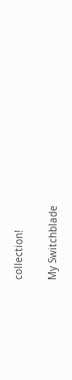collection!

My Switchblade